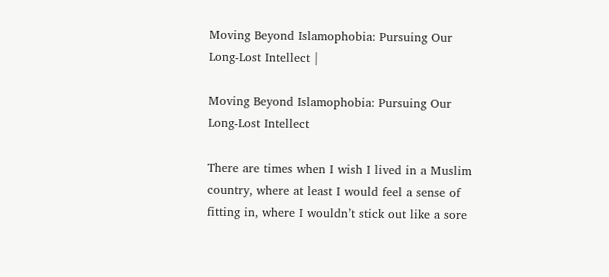Moving Beyond Islamophobia: Pursuing Our Long-Lost Intellect |

Moving Beyond Islamophobia: Pursuing Our Long-Lost Intellect

There are times when I wish I lived in a Muslim country, where at least I would feel a sense of fitting in, where I wouldn’t stick out like a sore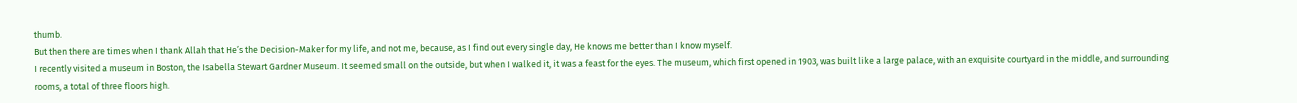thumb.
But then there are times when I thank Allah that He’s the Decision-Maker for my life, and not me, because, as I find out every single day, He knows me better than I know myself.
I recently visited a museum in Boston, the Isabella Stewart Gardner Museum. It seemed small on the outside, but when I walked it, it was a feast for the eyes. The museum, which first opened in 1903, was built like a large palace, with an exquisite courtyard in the middle, and surrounding rooms, a total of three floors high.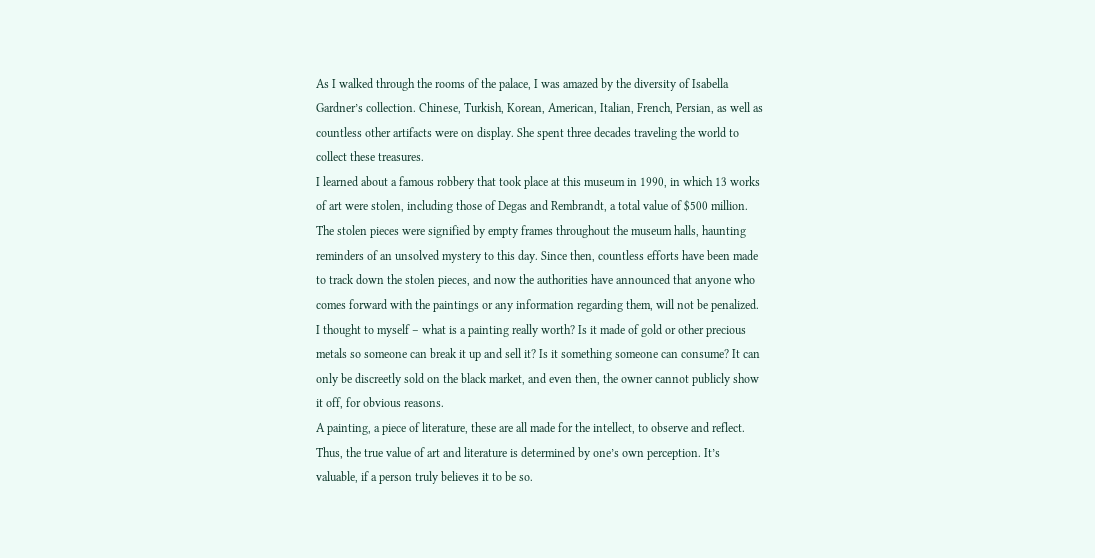As I walked through the rooms of the palace, I was amazed by the diversity of Isabella Gardner’s collection. Chinese, Turkish, Korean, American, Italian, French, Persian, as well as countless other artifacts were on display. She spent three decades traveling the world to collect these treasures.
I learned about a famous robbery that took place at this museum in 1990, in which 13 works of art were stolen, including those of Degas and Rembrandt, a total value of $500 million. The stolen pieces were signified by empty frames throughout the museum halls, haunting reminders of an unsolved mystery to this day. Since then, countless efforts have been made to track down the stolen pieces, and now the authorities have announced that anyone who comes forward with the paintings or any information regarding them, will not be penalized.
I thought to myself – what is a painting really worth? Is it made of gold or other precious metals so someone can break it up and sell it? Is it something someone can consume? It can only be discreetly sold on the black market, and even then, the owner cannot publicly show it off, for obvious reasons.
A painting, a piece of literature, these are all made for the intellect, to observe and reflect. Thus, the true value of art and literature is determined by one’s own perception. It’s valuable, if a person truly believes it to be so.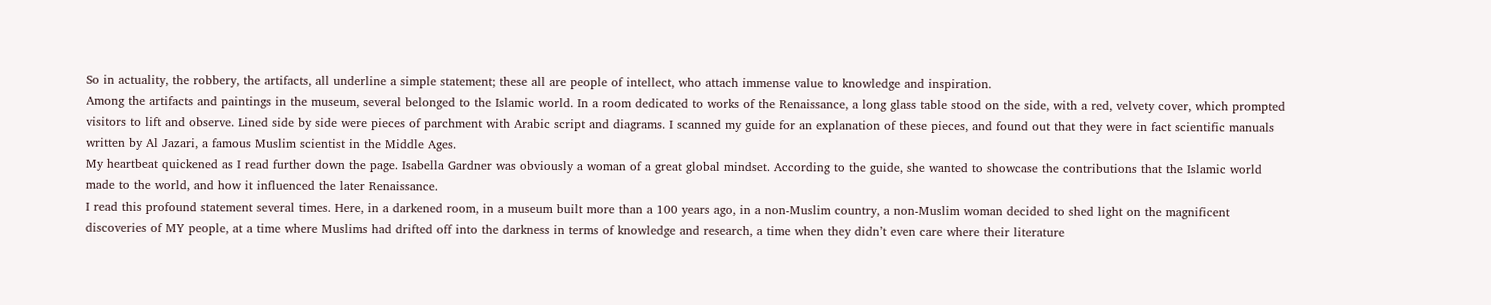So in actuality, the robbery, the artifacts, all underline a simple statement; these all are people of intellect, who attach immense value to knowledge and inspiration.
Among the artifacts and paintings in the museum, several belonged to the Islamic world. In a room dedicated to works of the Renaissance, a long glass table stood on the side, with a red, velvety cover, which prompted visitors to lift and observe. Lined side by side were pieces of parchment with Arabic script and diagrams. I scanned my guide for an explanation of these pieces, and found out that they were in fact scientific manuals written by Al Jazari, a famous Muslim scientist in the Middle Ages.
My heartbeat quickened as I read further down the page. Isabella Gardner was obviously a woman of a great global mindset. According to the guide, she wanted to showcase the contributions that the Islamic world made to the world, and how it influenced the later Renaissance.
I read this profound statement several times. Here, in a darkened room, in a museum built more than a 100 years ago, in a non-Muslim country, a non-Muslim woman decided to shed light on the magnificent discoveries of MY people, at a time where Muslims had drifted off into the darkness in terms of knowledge and research, a time when they didn’t even care where their literature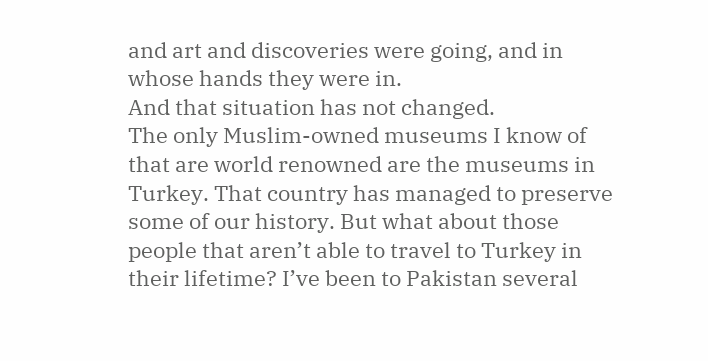and art and discoveries were going, and in whose hands they were in.
And that situation has not changed.
The only Muslim-owned museums I know of that are world renowned are the museums in Turkey. That country has managed to preserve some of our history. But what about those people that aren’t able to travel to Turkey in their lifetime? I’ve been to Pakistan several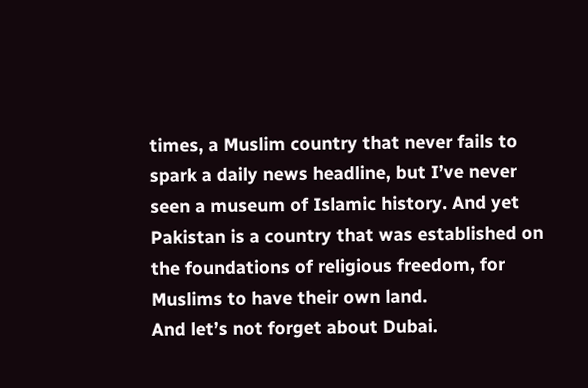times, a Muslim country that never fails to spark a daily news headline, but I’ve never seen a museum of Islamic history. And yet Pakistan is a country that was established on the foundations of religious freedom, for Muslims to have their own land.
And let’s not forget about Dubai.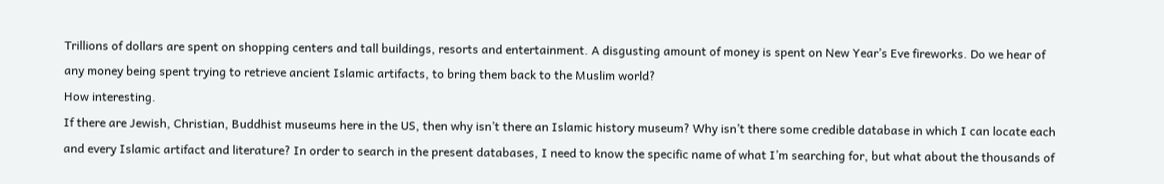Trillions of dollars are spent on shopping centers and tall buildings, resorts and entertainment. A disgusting amount of money is spent on New Year’s Eve fireworks. Do we hear of any money being spent trying to retrieve ancient Islamic artifacts, to bring them back to the Muslim world?
How interesting.
If there are Jewish, Christian, Buddhist museums here in the US, then why isn’t there an Islamic history museum? Why isn’t there some credible database in which I can locate each and every Islamic artifact and literature? In order to search in the present databases, I need to know the specific name of what I’m searching for, but what about the thousands of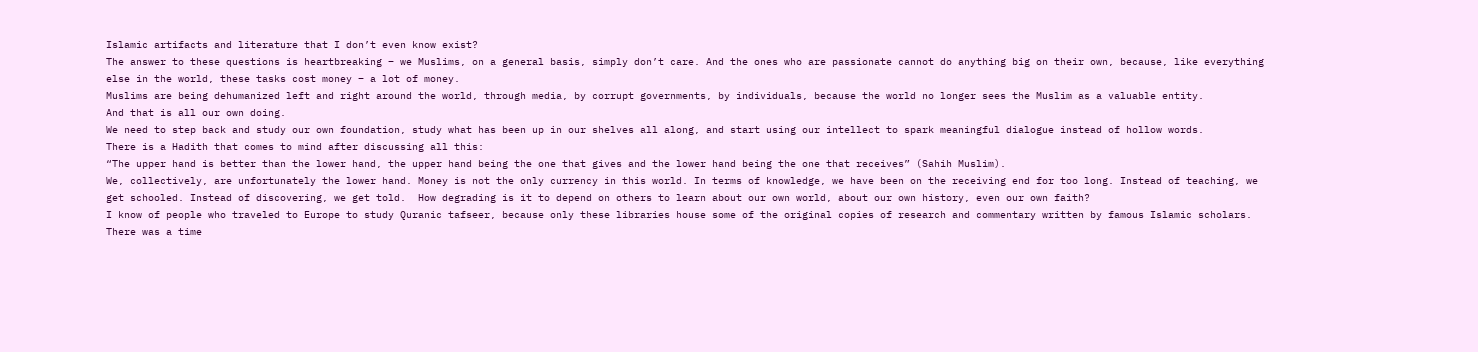Islamic artifacts and literature that I don’t even know exist?
The answer to these questions is heartbreaking – we Muslims, on a general basis, simply don’t care. And the ones who are passionate cannot do anything big on their own, because, like everything else in the world, these tasks cost money – a lot of money.
Muslims are being dehumanized left and right around the world, through media, by corrupt governments, by individuals, because the world no longer sees the Muslim as a valuable entity.
And that is all our own doing.
We need to step back and study our own foundation, study what has been up in our shelves all along, and start using our intellect to spark meaningful dialogue instead of hollow words.
There is a Hadith that comes to mind after discussing all this:
“The upper hand is better than the lower hand, the upper hand being the one that gives and the lower hand being the one that receives” (Sahih Muslim).
We, collectively, are unfortunately the lower hand. Money is not the only currency in this world. In terms of knowledge, we have been on the receiving end for too long. Instead of teaching, we get schooled. Instead of discovering, we get told.  How degrading is it to depend on others to learn about our own world, about our own history, even our own faith?
I know of people who traveled to Europe to study Quranic tafseer, because only these libraries house some of the original copies of research and commentary written by famous Islamic scholars. There was a time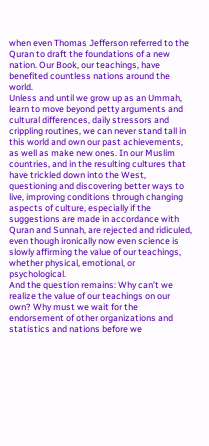when even Thomas Jefferson referred to the Quran to draft the foundations of a new nation. Our Book, our teachings, have benefited countless nations around the world.
Unless and until we grow up as an Ummah, learn to move beyond petty arguments and cultural differences, daily stressors and crippling routines, we can never stand tall in this world and own our past achievements, as well as make new ones. In our Muslim countries, and in the resulting cultures that have trickled down into the West, questioning and discovering better ways to live, improving conditions through changing aspects of culture, especially if the suggestions are made in accordance with Quran and Sunnah, are rejected and ridiculed, even though ironically now even science is slowly affirming the value of our teachings, whether physical, emotional, or psychological.
And the question remains: Why can’t we realize the value of our teachings on our own? Why must we wait for the endorsement of other organizations and statistics and nations before we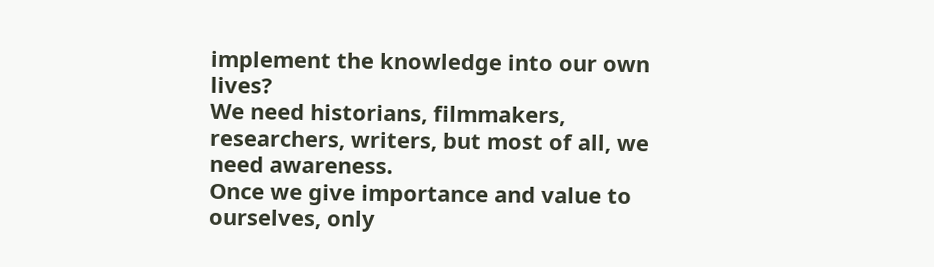implement the knowledge into our own lives?
We need historians, filmmakers, researchers, writers, but most of all, we need awareness.
Once we give importance and value to ourselves, only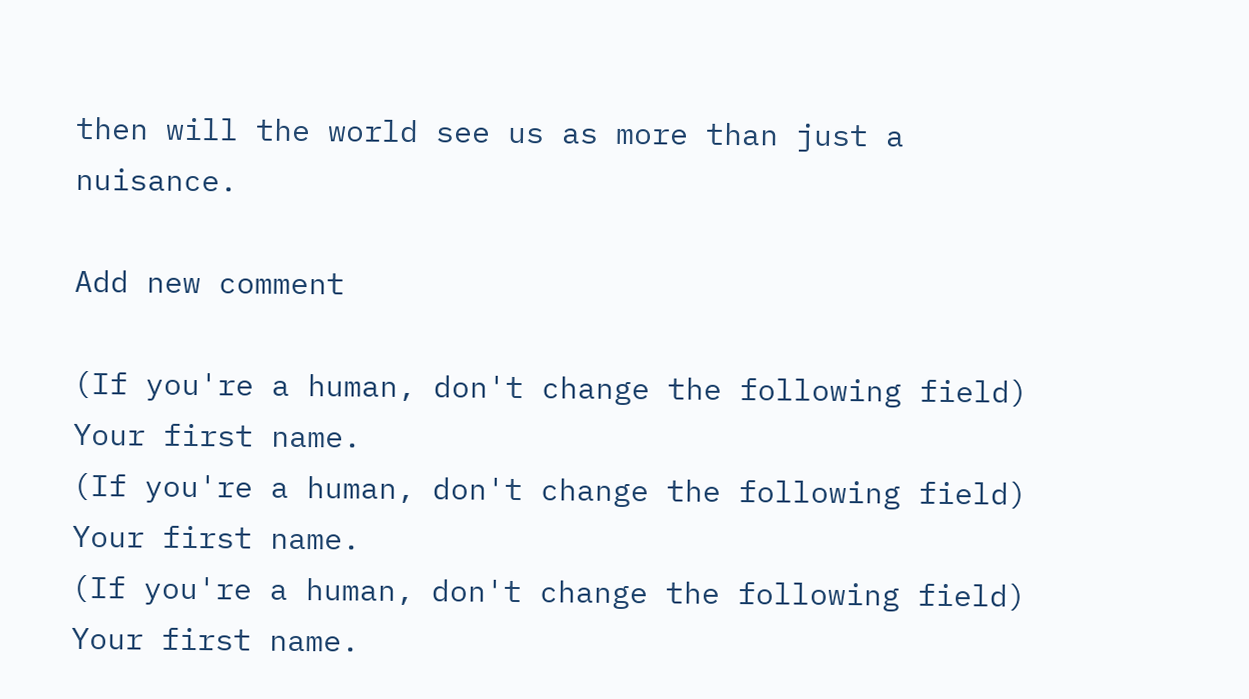then will the world see us as more than just a nuisance.

Add new comment

(If you're a human, don't change the following field)
Your first name.
(If you're a human, don't change the following field)
Your first name.
(If you're a human, don't change the following field)
Your first name.